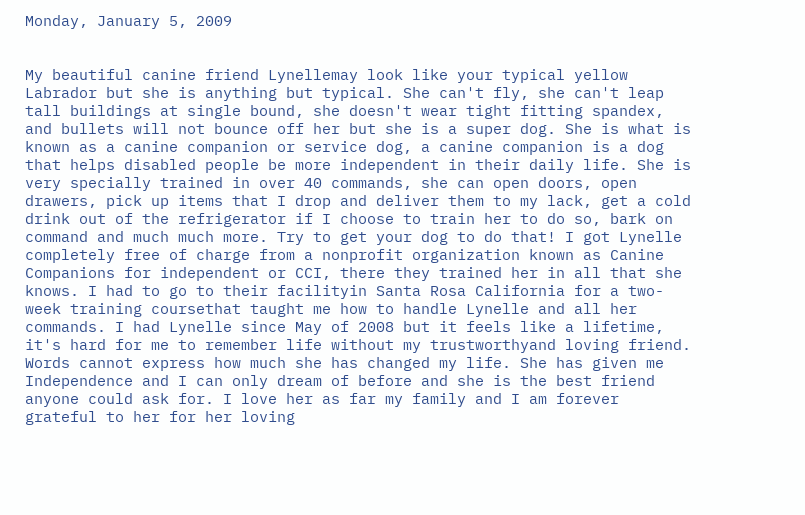Monday, January 5, 2009


My beautiful canine friend Lynellemay look like your typical yellow Labrador but she is anything but typical. She can't fly, she can't leap tall buildings at single bound, she doesn't wear tight fitting spandex, and bullets will not bounce off her but she is a super dog. She is what is known as a canine companion or service dog, a canine companion is a dog that helps disabled people be more independent in their daily life. She is very specially trained in over 40 commands, she can open doors, open drawers, pick up items that I drop and deliver them to my lack, get a cold drink out of the refrigerator if I choose to train her to do so, bark on command and much much more. Try to get your dog to do that! I got Lynelle completely free of charge from a nonprofit organization known as Canine Companions for independent or CCI, there they trained her in all that she knows. I had to go to their facilityin Santa Rosa California for a two-week training coursethat taught me how to handle Lynelle and all her commands. I had Lynelle since May of 2008 but it feels like a lifetime, it's hard for me to remember life without my trustworthyand loving friend. Words cannot express how much she has changed my life. She has given me Independence and I can only dream of before and she is the best friend anyone could ask for. I love her as far my family and I am forever grateful to her for her loving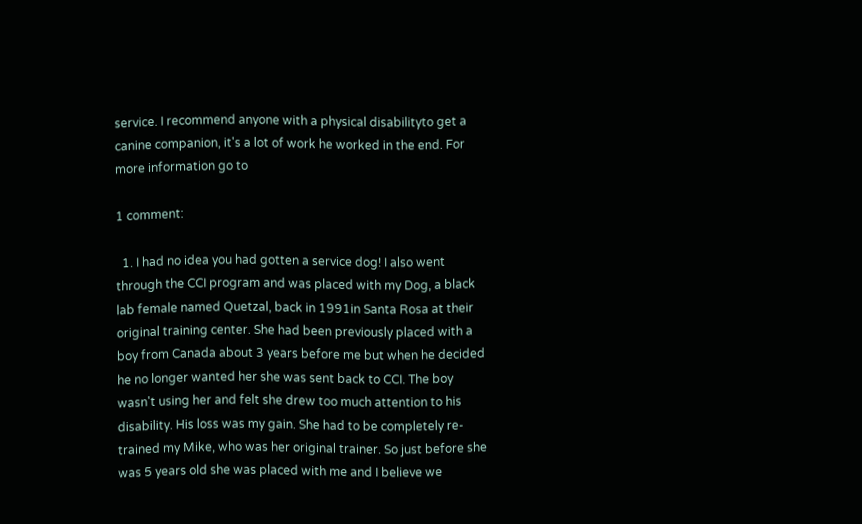service. I recommend anyone with a physical disabilityto get a canine companion, it's a lot of work he worked in the end. For more information go to

1 comment:

  1. I had no idea you had gotten a service dog! I also went through the CCI program and was placed with my Dog, a black lab female named Quetzal, back in 1991in Santa Rosa at their original training center. She had been previously placed with a boy from Canada about 3 years before me but when he decided he no longer wanted her she was sent back to CCI. The boy wasn't using her and felt she drew too much attention to his disability. His loss was my gain. She had to be completely re-trained my Mike, who was her original trainer. So just before she was 5 years old she was placed with me and I believe we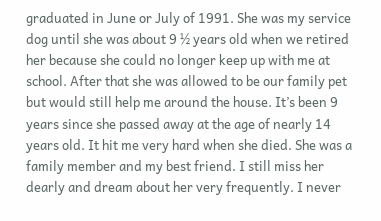graduated in June or July of 1991. She was my service dog until she was about 9 ½ years old when we retired her because she could no longer keep up with me at school. After that she was allowed to be our family pet but would still help me around the house. It’s been 9 years since she passed away at the age of nearly 14 years old. It hit me very hard when she died. She was a family member and my best friend. I still miss her dearly and dream about her very frequently. I never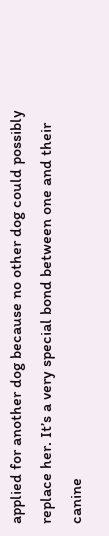applied for another dog because no other dog could possibly replace her. It’s a very special bond between one and their canine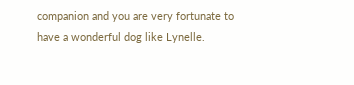companion and you are very fortunate to have a wonderful dog like Lynelle.